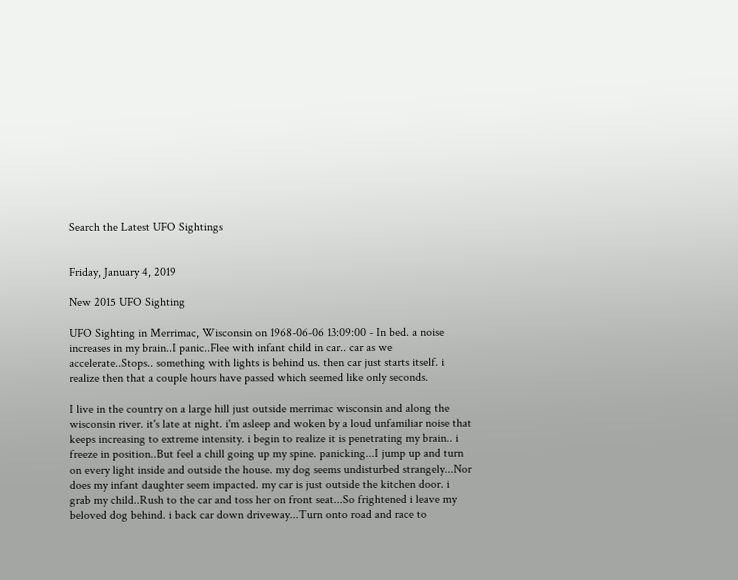Search the Latest UFO Sightings


Friday, January 4, 2019

New 2015 UFO Sighting

UFO Sighting in Merrimac, Wisconsin on 1968-06-06 13:09:00 - In bed. a noise increases in my brain..I panic..Flee with infant child in car.. car as we accelerate..Stops.. something with lights is behind us. then car just starts itself. i realize then that a couple hours have passed which seemed like only seconds.

I live in the country on a large hill just outside merrimac wisconsin and along the wisconsin river. it's late at night. i'm asleep and woken by a loud unfamiliar noise that keeps increasing to extreme intensity. i begin to realize it is penetrating my brain.. i freeze in position..But feel a chill going up my spine. panicking...I jump up and turn on every light inside and outside the house. my dog seems undisturbed strangely...Nor does my infant daughter seem impacted. my car is just outside the kitchen door. i grab my child..Rush to the car and toss her on front seat...So frightened i leave my beloved dog behind. i back car down driveway...Turn onto road and race to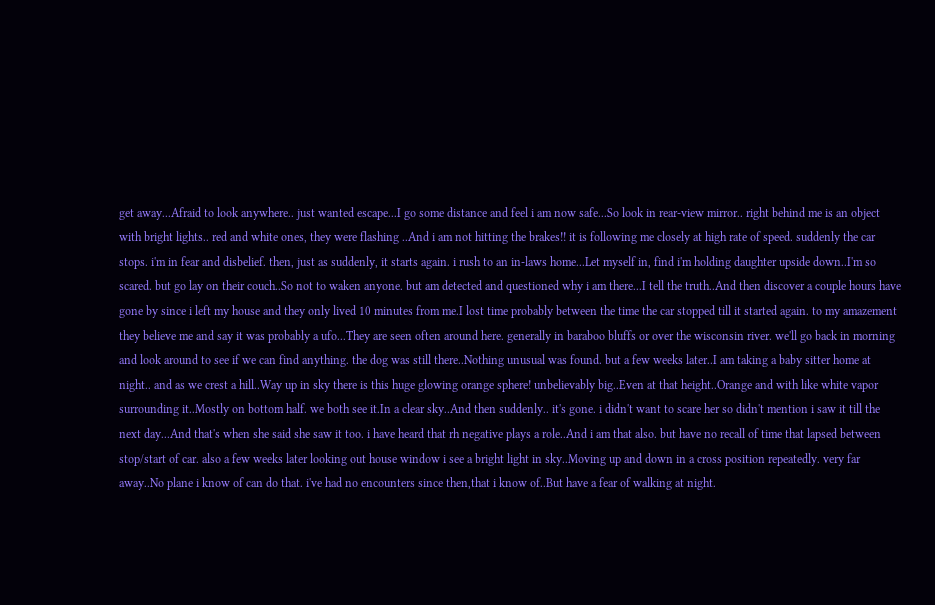get away...Afraid to look anywhere.. just wanted escape...I go some distance and feel i am now safe...So look in rear-view mirror.. right behind me is an object with bright lights.. red and white ones, they were flashing ..And i am not hitting the brakes!! it is following me closely at high rate of speed. suddenly the car stops. i'm in fear and disbelief. then, just as suddenly, it starts again. i rush to an in-laws home...Let myself in, find i'm holding daughter upside down..I'm so scared. but go lay on their couch..So not to waken anyone. but am detected and questioned why i am there...I tell the truth..And then discover a couple hours have gone by since i left my house and they only lived 10 minutes from me.I lost time probably between the time the car stopped till it started again. to my amazement they believe me and say it was probably a ufo...They are seen often around here. generally in baraboo bluffs or over the wisconsin river. we'll go back in morning and look around to see if we can find anything. the dog was still there..Nothing unusual was found. but a few weeks later..I am taking a baby sitter home at night.. and as we crest a hill..Way up in sky there is this huge glowing orange sphere! unbelievably big..Even at that height..Orange and with like white vapor surrounding it..Mostly on bottom half. we both see it.In a clear sky..And then suddenly.. it's gone. i didn't want to scare her so didn't mention i saw it till the next day...And that's when she said she saw it too. i have heard that rh negative plays a role..And i am that also. but have no recall of time that lapsed between stop/start of car. also a few weeks later looking out house window i see a bright light in sky..Moving up and down in a cross position repeatedly. very far away..No plane i know of can do that. i've had no encounters since then,that i know of..But have a fear of walking at night.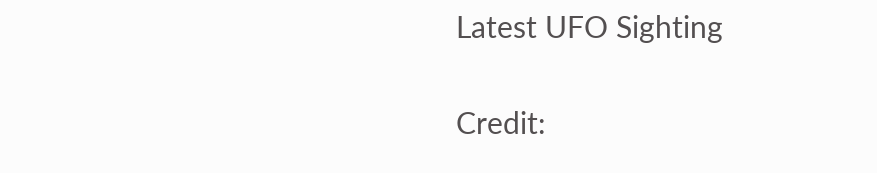Latest UFO Sighting

Credit: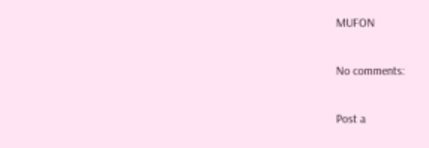MUFON

No comments:

Post a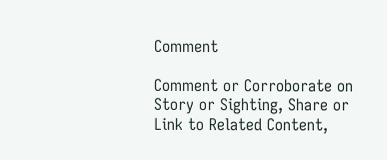Comment

Comment or Corroborate on Story or Sighting, Share or Link to Related Content,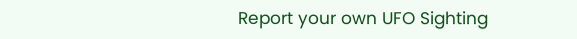Report your own UFO Sighting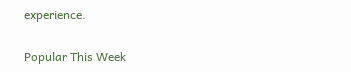experience.

Popular This Week